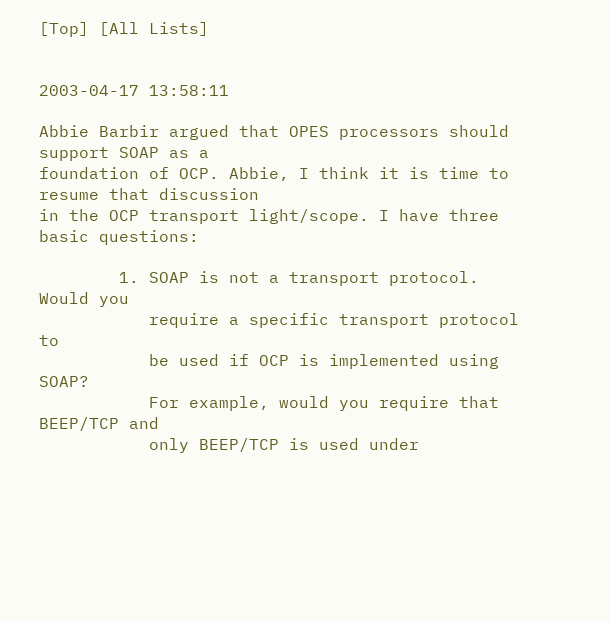[Top] [All Lists]


2003-04-17 13:58:11

Abbie Barbir argued that OPES processors should support SOAP as a
foundation of OCP. Abbie, I think it is time to resume that discussion
in the OCP transport light/scope. I have three basic questions:

        1. SOAP is not a transport protocol. Would you
           require a specific transport protocol to
           be used if OCP is implemented using SOAP?
           For example, would you require that BEEP/TCP and
           only BEEP/TCP is used under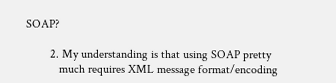SOAP?

        2. My understanding is that using SOAP pretty
           much requires XML message format/encoding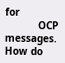for
           OCP messages. How do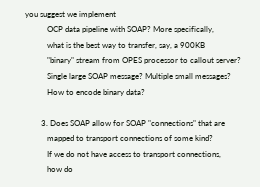you suggest we implement
           OCP data pipeline with SOAP? More specifically,
           what is the best way to transfer, say, a 900KB
           "binary" stream from OPES processor to callout server?
           Single large SOAP message? Multiple small messages?
           How to encode binary data?

        3. Does SOAP allow for SOAP "connections" that are
           mapped to transport connections of some kind?
           If we do not have access to transport connections,
           how do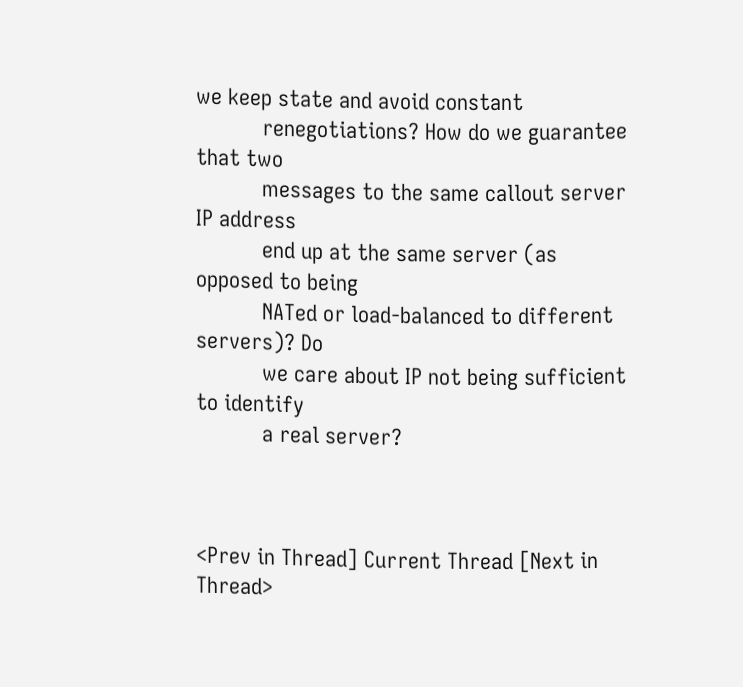we keep state and avoid constant
           renegotiations? How do we guarantee that two
           messages to the same callout server IP address
           end up at the same server (as opposed to being
           NATed or load-balanced to different servers)? Do
           we care about IP not being sufficient to identify
           a real server?



<Prev in Thread] Current Thread [Next in Thread>